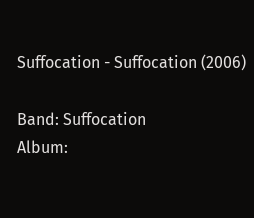Suffocation - Suffocation (2006)

Band: Suffocation
Album: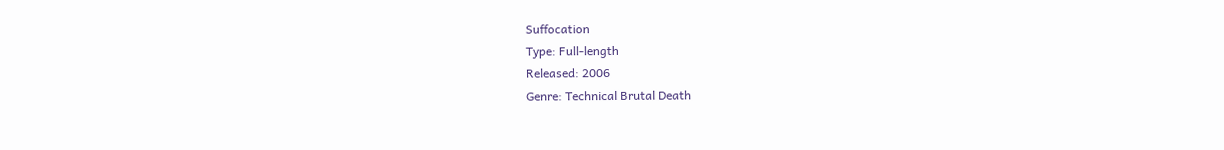Suffocation
Type: Full-length
Released: 2006
Genre: Technical Brutal Death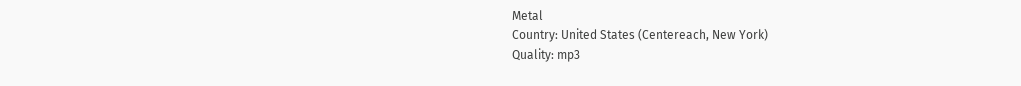Metal
Country: United States (Centereach, New York)
Quality: mp3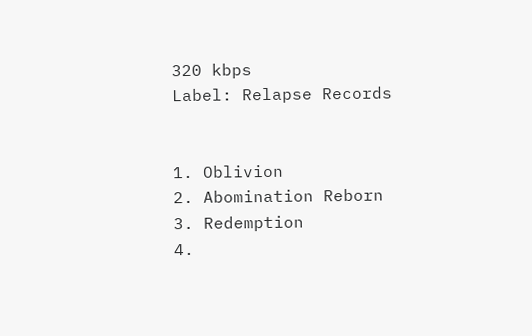320 kbps
Label: Relapse Records


1. Oblivion
2. Abomination Reborn
3. Redemption
4.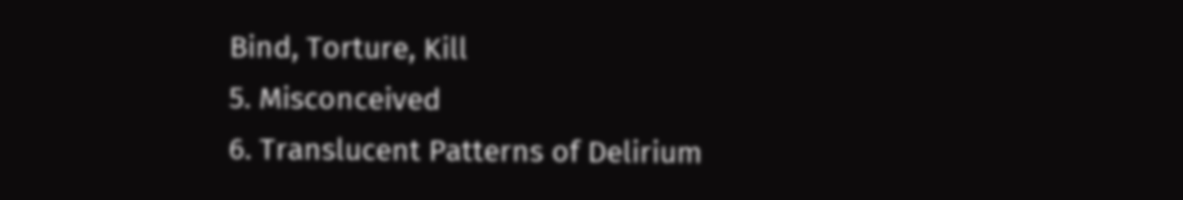Bind, Torture, Kill
5. Misconceived
6. Translucent Patterns of Delirium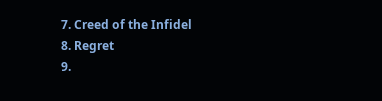7. Creed of the Infidel
8. Regret
9.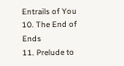Entrails of You
10. The End of Ends
11. Prelude to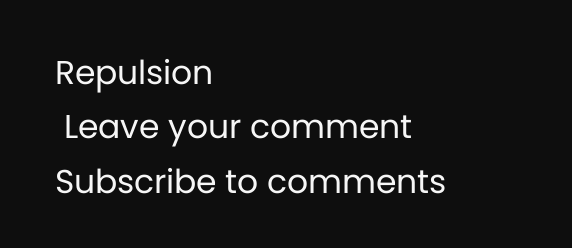Repulsion
 Leave your comment
Subscribe to comments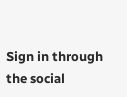Sign in through the social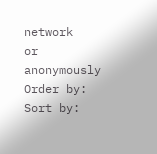network
or anonymously
Order by:
Sort by: